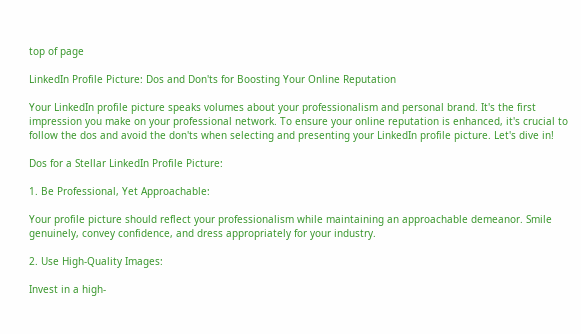top of page

LinkedIn Profile Picture: Dos and Don'ts for Boosting Your Online Reputation

Your LinkedIn profile picture speaks volumes about your professionalism and personal brand. It's the first impression you make on your professional network. To ensure your online reputation is enhanced, it's crucial to follow the dos and avoid the don'ts when selecting and presenting your LinkedIn profile picture. Let's dive in!

Dos for a Stellar LinkedIn Profile Picture:

1. Be Professional, Yet Approachable:

Your profile picture should reflect your professionalism while maintaining an approachable demeanor. Smile genuinely, convey confidence, and dress appropriately for your industry.

2. Use High-Quality Images:

Invest in a high-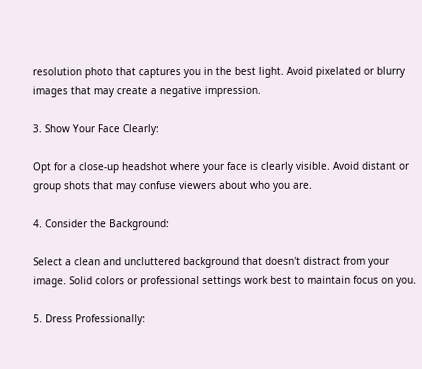resolution photo that captures you in the best light. Avoid pixelated or blurry images that may create a negative impression.

3. Show Your Face Clearly:

Opt for a close-up headshot where your face is clearly visible. Avoid distant or group shots that may confuse viewers about who you are.

4. Consider the Background:

Select a clean and uncluttered background that doesn't distract from your image. Solid colors or professional settings work best to maintain focus on you.

5. Dress Professionally: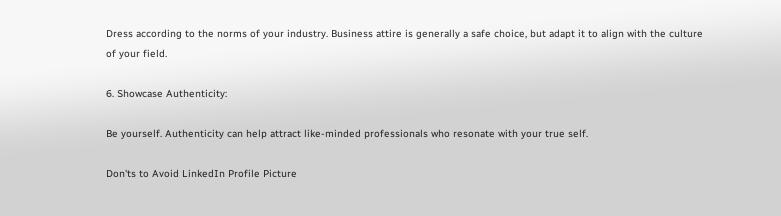Dress according to the norms of your industry. Business attire is generally a safe choice, but adapt it to align with the culture of your field.

6. Showcase Authenticity:

Be yourself. Authenticity can help attract like-minded professionals who resonate with your true self.

Don'ts to Avoid LinkedIn Profile Picture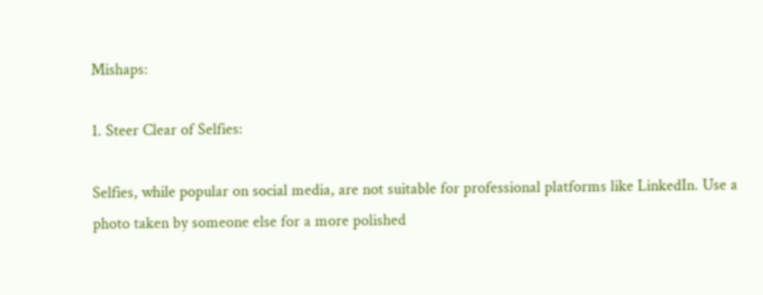Mishaps:

1. Steer Clear of Selfies:

Selfies, while popular on social media, are not suitable for professional platforms like LinkedIn. Use a photo taken by someone else for a more polished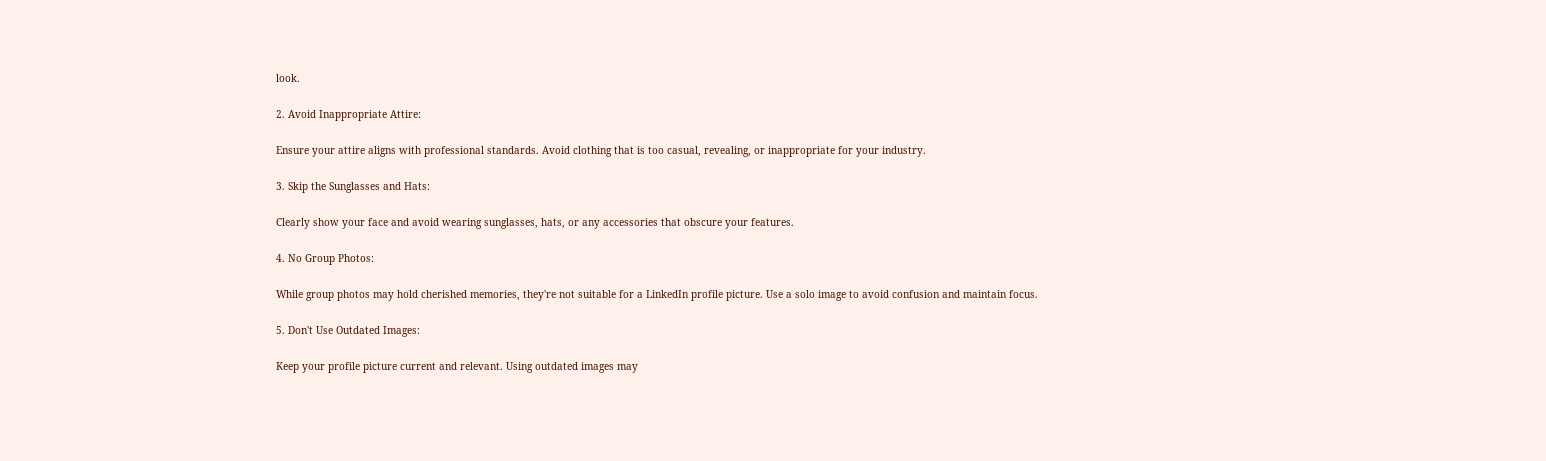look.

2. Avoid Inappropriate Attire:

Ensure your attire aligns with professional standards. Avoid clothing that is too casual, revealing, or inappropriate for your industry.

3. Skip the Sunglasses and Hats:

Clearly show your face and avoid wearing sunglasses, hats, or any accessories that obscure your features.

4. No Group Photos:

While group photos may hold cherished memories, they're not suitable for a LinkedIn profile picture. Use a solo image to avoid confusion and maintain focus.

5. Don't Use Outdated Images:

Keep your profile picture current and relevant. Using outdated images may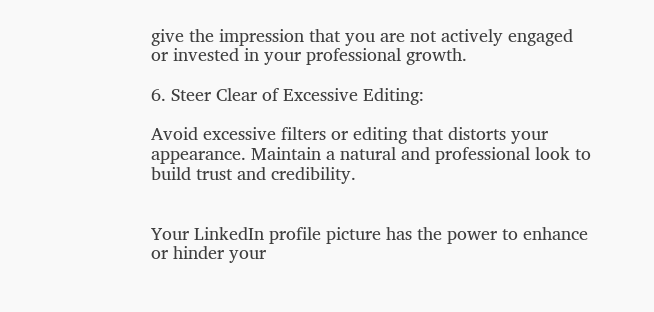give the impression that you are not actively engaged or invested in your professional growth.

6. Steer Clear of Excessive Editing:

Avoid excessive filters or editing that distorts your appearance. Maintain a natural and professional look to build trust and credibility.


Your LinkedIn profile picture has the power to enhance or hinder your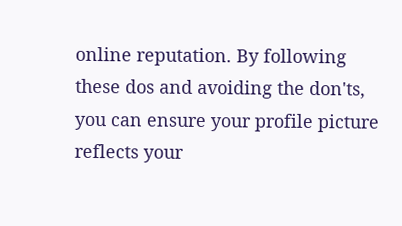online reputation. By following these dos and avoiding the don'ts, you can ensure your profile picture reflects your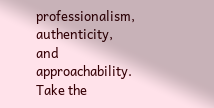professionalism, authenticity, and approachability. Take the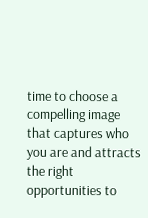time to choose a compelling image that captures who you are and attracts the right opportunities to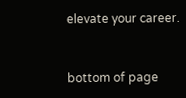elevate your career.


bottom of page